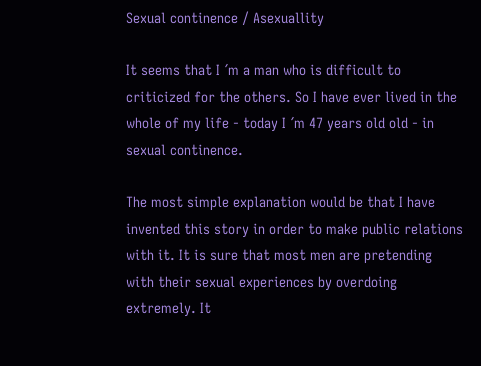Sexual continence / Asexuallity

It seems that I ´m a man who is difficult to criticized for the others. So I have ever lived in the whole of my life - today I ´m 47 years old old - in sexual continence.

The most simple explanation would be that I have invented this story in order to make public relations with it. It is sure that most men are pretending with their sexual experiences by overdoing extremely. It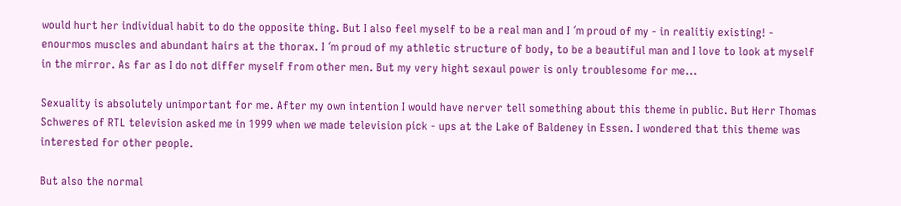would hurt her individual habit to do the opposite thing. But I also feel myself to be a real man and I ´m proud of my - in realitiy existing! - enourmos muscles and abundant hairs at the thorax. I ´m proud of my athletic structure of body, to be a beautiful man and I love to look at myself in the mirror. As far as I do not differ myself from other men. But my very hight sexaul power is only troublesome for me...

Sexuality is absolutely unimportant for me. After my own intention I would have nerver tell something about this theme in public. But Herr Thomas Schweres of RTL television asked me in 1999 when we made television pick - ups at the Lake of Baldeney in Essen. I wondered that this theme was interested for other people.

But also the normal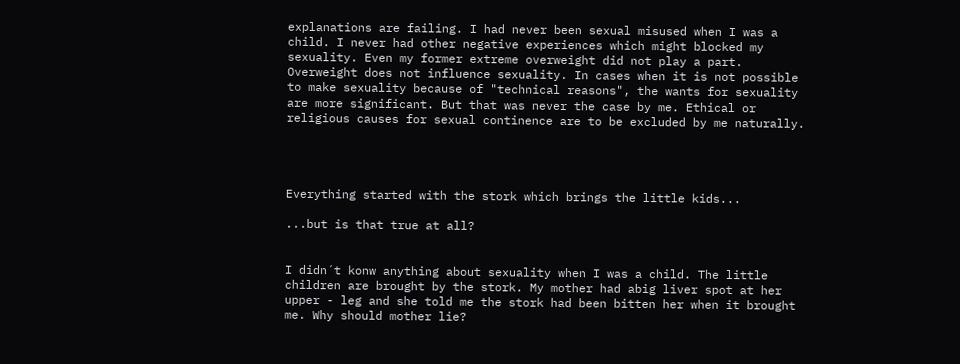explanations are failing. I had never been sexual misused when I was a child. I never had other negative experiences which might blocked my sexuality. Even my former extreme overweight did not play a part. Overweight does not influence sexuality. In cases when it is not possible to make sexuality because of "technical reasons", the wants for sexuality are more significant. But that was never the case by me. Ethical or religious causes for sexual continence are to be excluded by me naturally.




Everything started with the stork which brings the little kids...

...but is that true at all?


I didn´t konw anything about sexuality when I was a child. The little children are brought by the stork. My mother had abig liver spot at her upper - leg and she told me the stork had been bitten her when it brought me. Why should mother lie?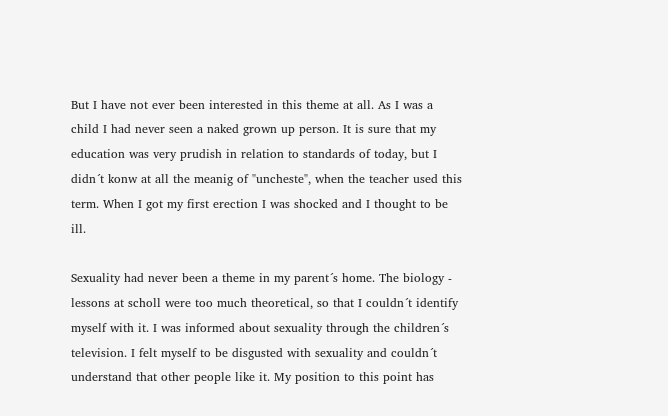But I have not ever been interested in this theme at all. As I was a child I had never seen a naked grown up person. It is sure that my education was very prudish in relation to standards of today, but I didn´t konw at all the meanig of "uncheste", when the teacher used this term. When I got my first erection I was shocked and I thought to be ill.

Sexuality had never been a theme in my parent´s home. The biology - lessons at scholl were too much theoretical, so that I couldn´t identify myself with it. I was informed about sexuality through the children´s television. I felt myself to be disgusted with sexuality and couldn´t understand that other people like it. My position to this point has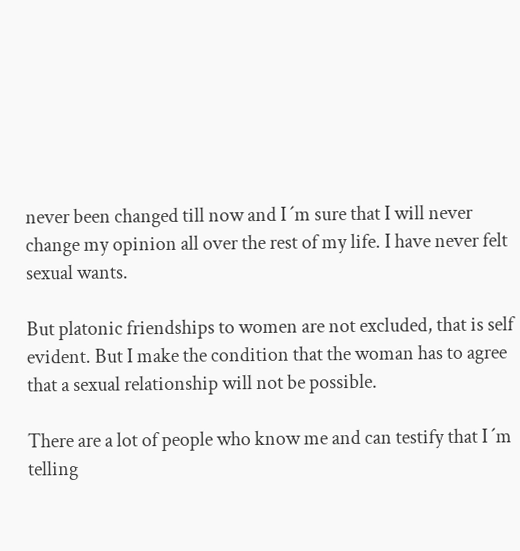never been changed till now and I ´m sure that I will never change my opinion all over the rest of my life. I have never felt sexual wants.

But platonic friendships to women are not excluded, that is self evident. But I make the condition that the woman has to agree that a sexual relationship will not be possible.

There are a lot of people who know me and can testify that I ´m telling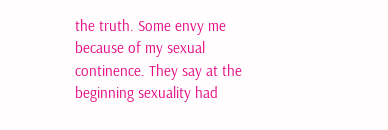the truth. Some envy me because of my sexual continence. They say at the beginning sexuality had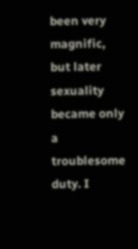been very magnific, but later sexuality became only a troublesome duty. I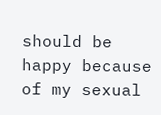should be happy because of my sexual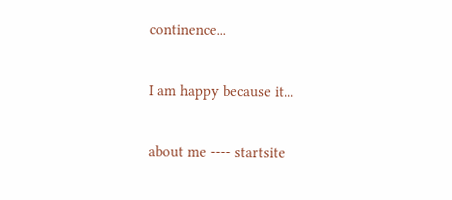continence...

I am happy because it...

about me ---- startsite